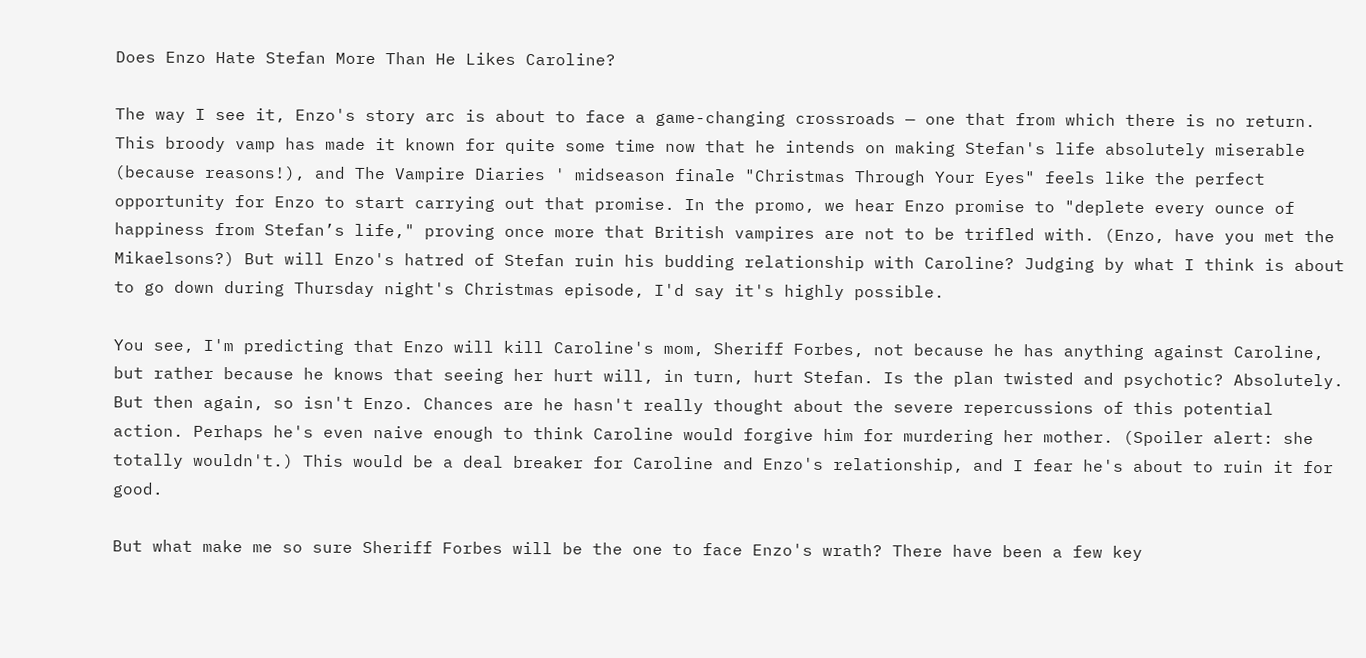Does Enzo Hate Stefan More Than He Likes Caroline?

The way I see it, Enzo's story arc is about to face a game-changing crossroads — one that from which there is no return. This broody vamp has made it known for quite some time now that he intends on making Stefan's life absolutely miserable (because reasons!), and The Vampire Diaries ' midseason finale "Christmas Through Your Eyes" feels like the perfect opportunity for Enzo to start carrying out that promise. In the promo, we hear Enzo promise to "deplete every ounce of happiness from Stefan’s life," proving once more that British vampires are not to be trifled with. (Enzo, have you met the Mikaelsons?) But will Enzo's hatred of Stefan ruin his budding relationship with Caroline? Judging by what I think is about to go down during Thursday night's Christmas episode, I'd say it's highly possible.

You see, I'm predicting that Enzo will kill Caroline's mom, Sheriff Forbes, not because he has anything against Caroline, but rather because he knows that seeing her hurt will, in turn, hurt Stefan. Is the plan twisted and psychotic? Absolutely. But then again, so isn't Enzo. Chances are he hasn't really thought about the severe repercussions of this potential action. Perhaps he's even naive enough to think Caroline would forgive him for murdering her mother. (Spoiler alert: she totally wouldn't.) This would be a deal breaker for Caroline and Enzo's relationship, and I fear he's about to ruin it for good.

But what make me so sure Sheriff Forbes will be the one to face Enzo's wrath? There have been a few key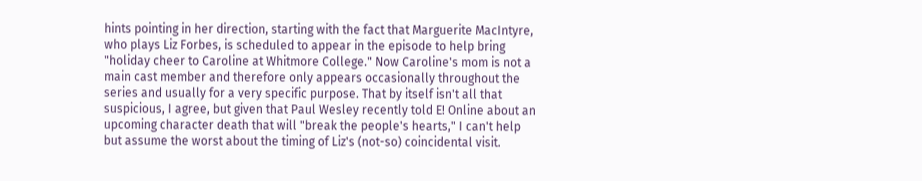hints pointing in her direction, starting with the fact that Marguerite MacIntyre, who plays Liz Forbes, is scheduled to appear in the episode to help bring "holiday cheer to Caroline at Whitmore College." Now Caroline's mom is not a main cast member and therefore only appears occasionally throughout the series and usually for a very specific purpose. That by itself isn't all that suspicious, I agree, but given that Paul Wesley recently told E! Online about an upcoming character death that will "break the people's hearts," I can't help but assume the worst about the timing of Liz's (not-so) coincidental visit.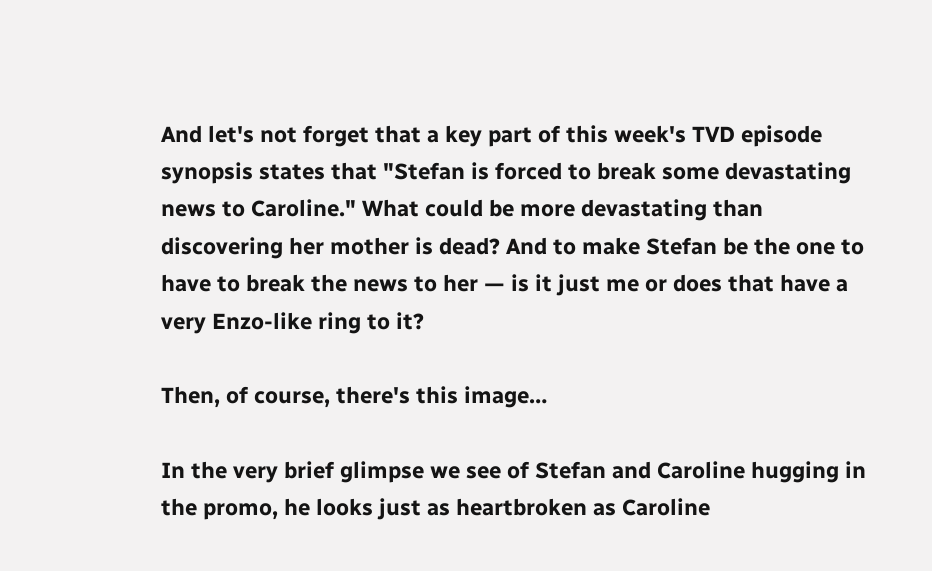And let's not forget that a key part of this week's TVD episode synopsis states that "Stefan is forced to break some devastating news to Caroline." What could be more devastating than discovering her mother is dead? And to make Stefan be the one to have to break the news to her — is it just me or does that have a very Enzo-like ring to it?

Then, of course, there's this image…

In the very brief glimpse we see of Stefan and Caroline hugging in the promo, he looks just as heartbroken as Caroline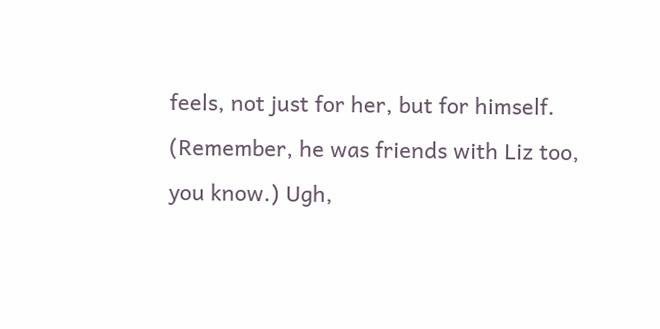feels, not just for her, but for himself. (Remember, he was friends with Liz too, you know.) Ugh,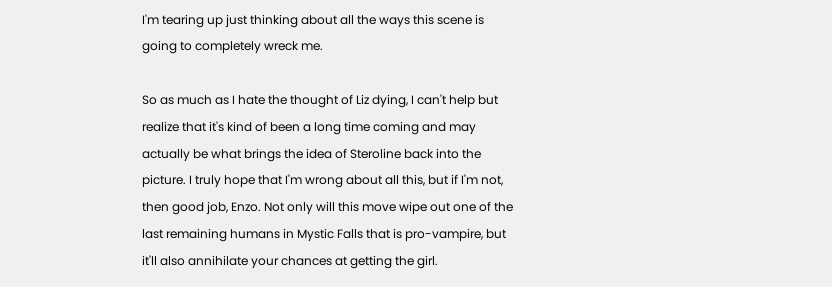I'm tearing up just thinking about all the ways this scene is going to completely wreck me.

So as much as I hate the thought of Liz dying, I can't help but realize that it's kind of been a long time coming and may actually be what brings the idea of Steroline back into the picture. I truly hope that I'm wrong about all this, but if I'm not, then good job, Enzo. Not only will this move wipe out one of the last remaining humans in Mystic Falls that is pro-vampire, but it'll also annihilate your chances at getting the girl.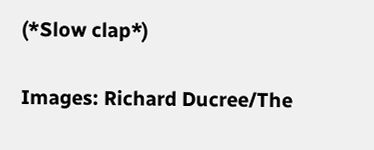(*Slow clap*)

Images: Richard Ducree/The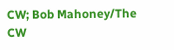CW; Bob Mahoney/The CW